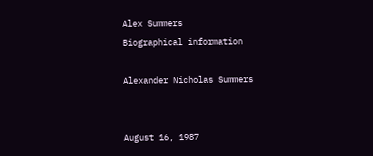Alex Summers
Biographical information

Alexander Nicholas Summers


August 16, 1987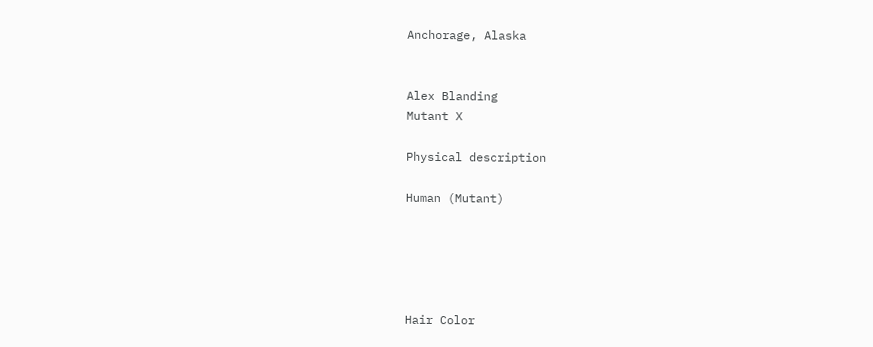Anchorage, Alaska


Alex Blanding
Mutant X

Physical description

Human (Mutant)





Hair Color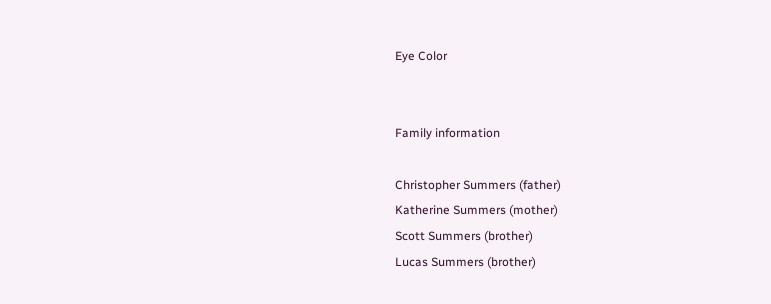Eye Color


Family information

Christopher Summers (father)
Katherine Summers (mother)
Scott Summers (brother)
Lucas Summers (brother)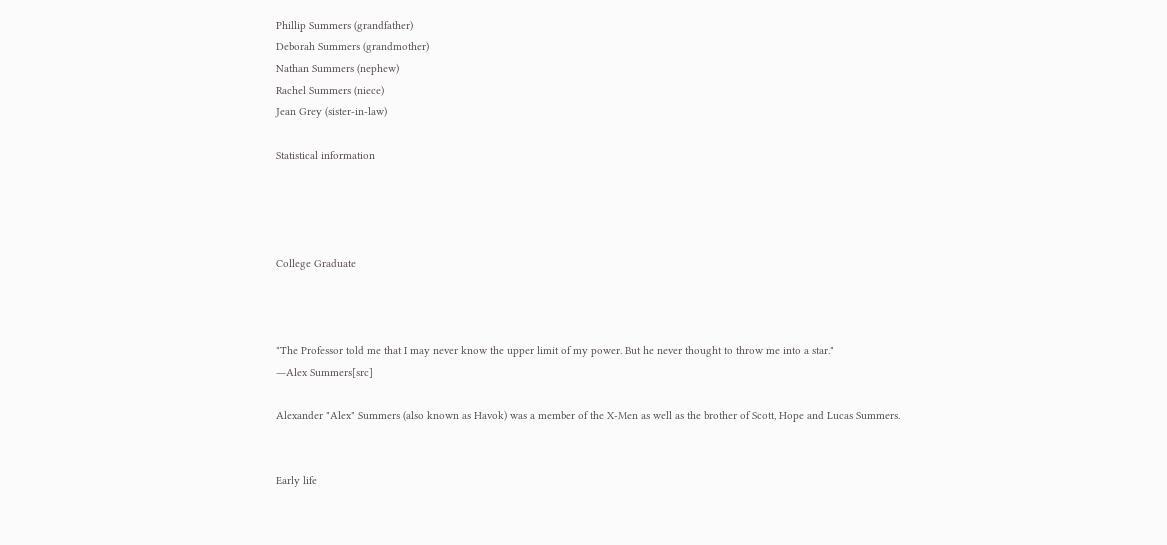Phillip Summers (grandfather)
Deborah Summers (grandmother)
Nathan Summers (nephew)
Rachel Summers (niece)
Jean Grey (sister-in-law)

Statistical information




College Graduate



"The Professor told me that I may never know the upper limit of my power. But he never thought to throw me into a star."
―Alex Summers[src]

Alexander "Alex" Summers (also known as Havok) was a member of the X-Men as well as the brother of Scott, Hope and Lucas Summers.


Early life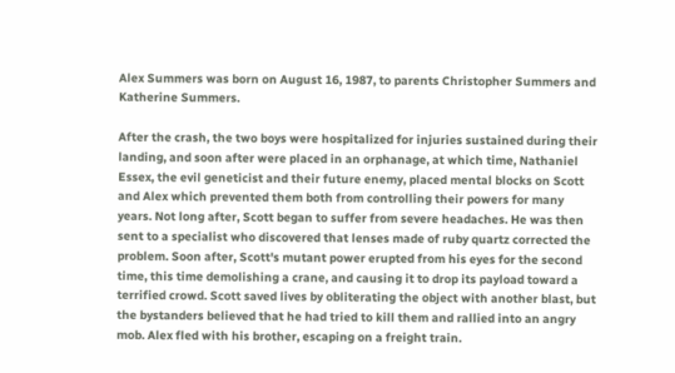Alex Summers was born on August 16, 1987, to parents Christopher Summers and Katherine Summers.

After the crash, the two boys were hospitalized for injuries sustained during their landing, and soon after were placed in an orphanage, at which time, Nathaniel Essex, the evil geneticist and their future enemy, placed mental blocks on Scott and Alex which prevented them both from controlling their powers for many years. Not long after, Scott began to suffer from severe headaches. He was then sent to a specialist who discovered that lenses made of ruby quartz corrected the problem. Soon after, Scott's mutant power erupted from his eyes for the second time, this time demolishing a crane, and causing it to drop its payload toward a terrified crowd. Scott saved lives by obliterating the object with another blast, but the bystanders believed that he had tried to kill them and rallied into an angry mob. Alex fled with his brother, escaping on a freight train.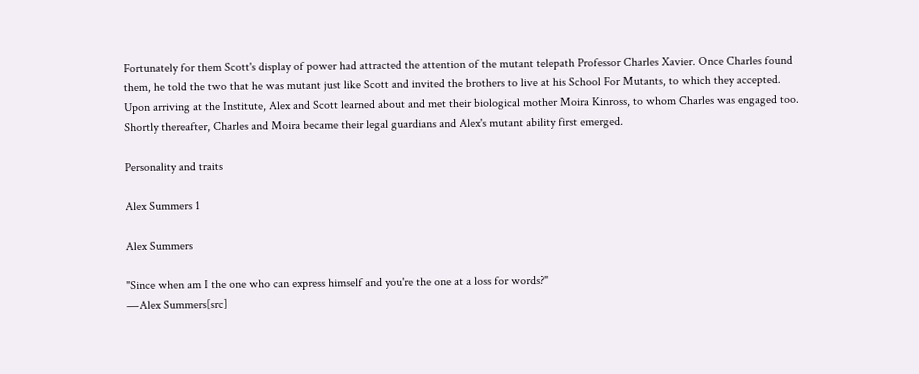Fortunately for them Scott's display of power had attracted the attention of the mutant telepath Professor Charles Xavier. Once Charles found them, he told the two that he was mutant just like Scott and invited the brothers to live at his School For Mutants, to which they accepted. Upon arriving at the Institute, Alex and Scott learned about and met their biological mother Moira Kinross, to whom Charles was engaged too. Shortly thereafter, Charles and Moira became their legal guardians and Alex's mutant ability first emerged.

Personality and traits

Alex Summers 1

Alex Summers

"Since when am I the one who can express himself and you're the one at a loss for words?"
―Alex Summers[src]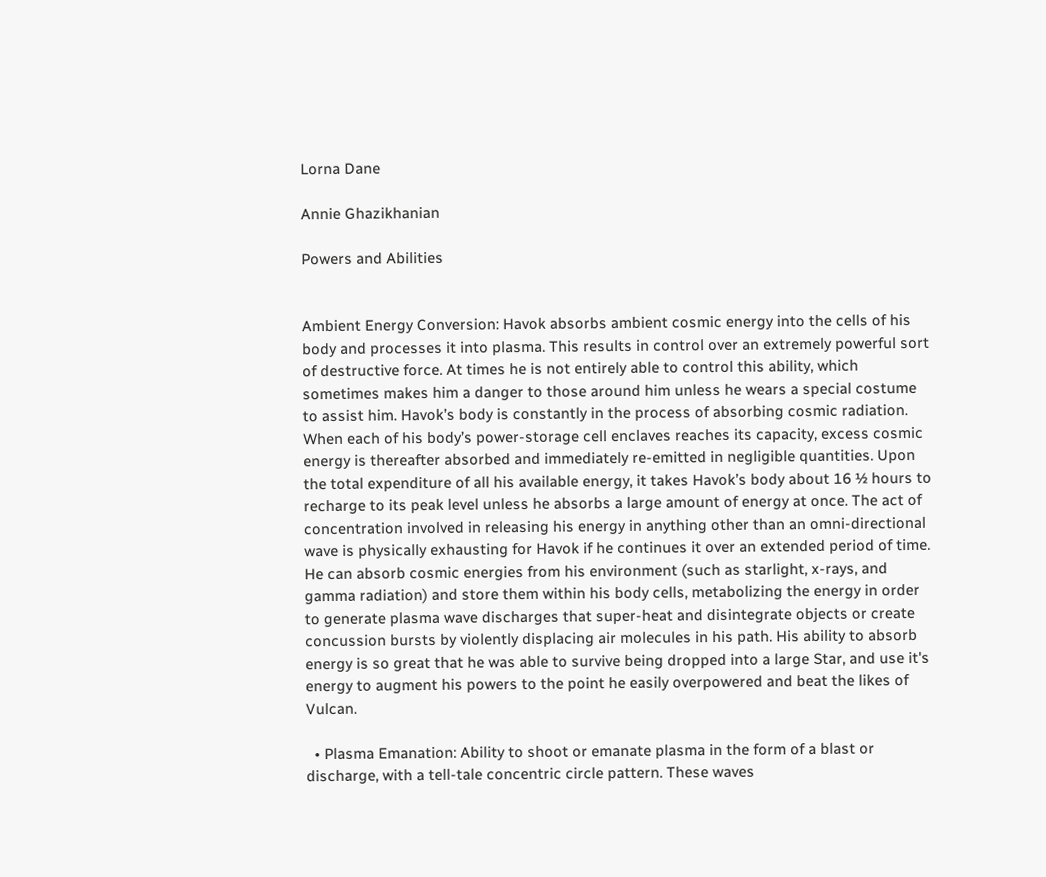Lorna Dane

Annie Ghazikhanian

Powers and Abilities


Ambient Energy Conversion: Havok absorbs ambient cosmic energy into the cells of his body and processes it into plasma. This results in control over an extremely powerful sort of destructive force. At times he is not entirely able to control this ability, which sometimes makes him a danger to those around him unless he wears a special costume to assist him. Havok’s body is constantly in the process of absorbing cosmic radiation. When each of his body’s power-storage cell enclaves reaches its capacity, excess cosmic energy is thereafter absorbed and immediately re-emitted in negligible quantities. Upon the total expenditure of all his available energy, it takes Havok’s body about 16 ½ hours to recharge to its peak level unless he absorbs a large amount of energy at once. The act of concentration involved in releasing his energy in anything other than an omni-directional wave is physically exhausting for Havok if he continues it over an extended period of time. He can absorb cosmic energies from his environment (such as starlight, x-rays, and gamma radiation) and store them within his body cells, metabolizing the energy in order to generate plasma wave discharges that super-heat and disintegrate objects or create concussion bursts by violently displacing air molecules in his path. His ability to absorb energy is so great that he was able to survive being dropped into a large Star, and use it's energy to augment his powers to the point he easily overpowered and beat the likes of Vulcan.

  • Plasma Emanation: Ability to shoot or emanate plasma in the form of a blast or discharge, with a tell-tale concentric circle pattern. These waves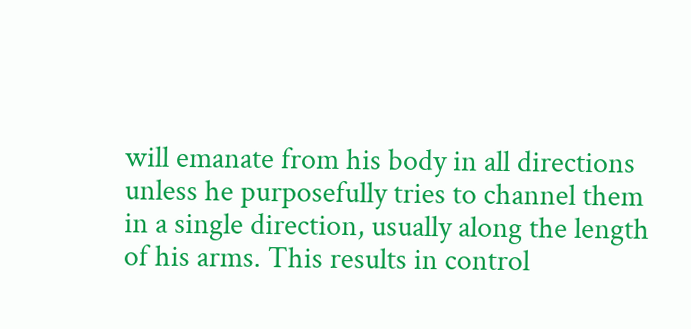will emanate from his body in all directions unless he purposefully tries to channel them in a single direction, usually along the length of his arms. This results in control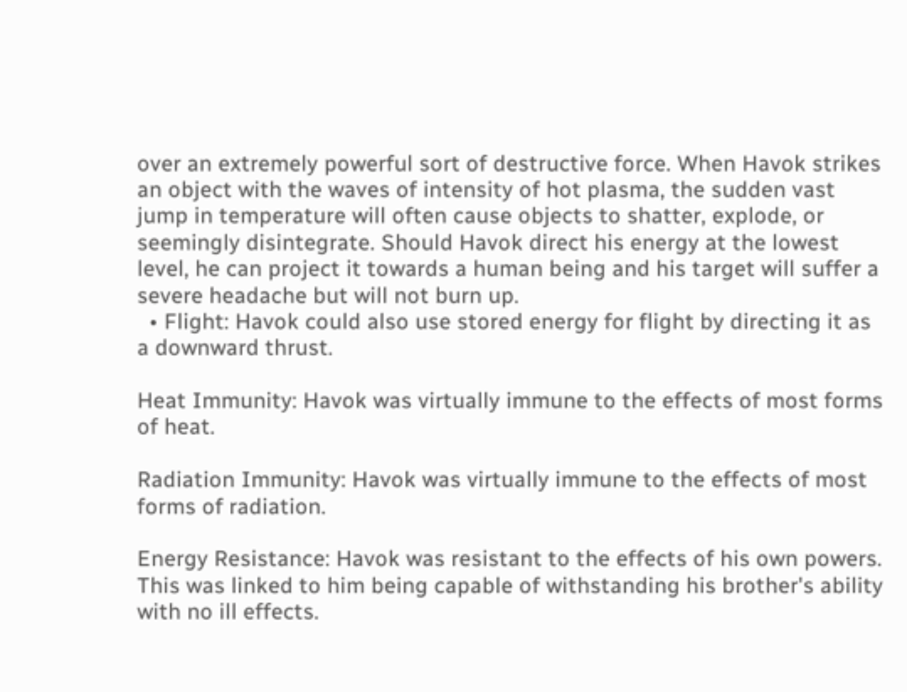over an extremely powerful sort of destructive force. When Havok strikes an object with the waves of intensity of hot plasma, the sudden vast jump in temperature will often cause objects to shatter, explode, or seemingly disintegrate. Should Havok direct his energy at the lowest level, he can project it towards a human being and his target will suffer a severe headache but will not burn up.
  • Flight: Havok could also use stored energy for flight by directing it as a downward thrust.

Heat Immunity: Havok was virtually immune to the effects of most forms of heat.

Radiation Immunity: Havok was virtually immune to the effects of most forms of radiation.

Energy Resistance: Havok was resistant to the effects of his own powers. This was linked to him being capable of withstanding his brother's ability with no ill effects.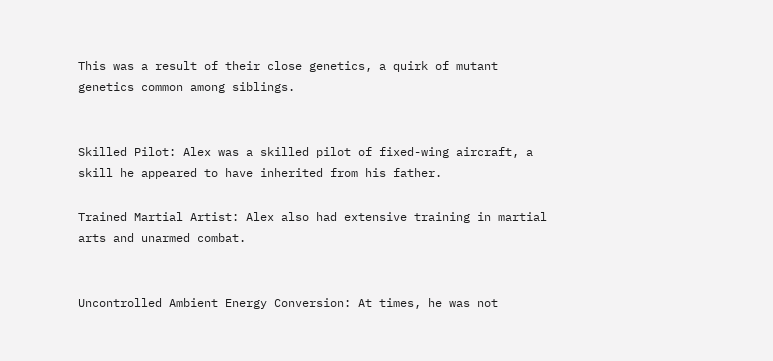This was a result of their close genetics, a quirk of mutant genetics common among siblings.


Skilled Pilot: Alex was a skilled pilot of fixed-wing aircraft, a skill he appeared to have inherited from his father.

Trained Martial Artist: Alex also had extensive training in martial arts and unarmed combat.


Uncontrolled Ambient Energy Conversion: At times, he was not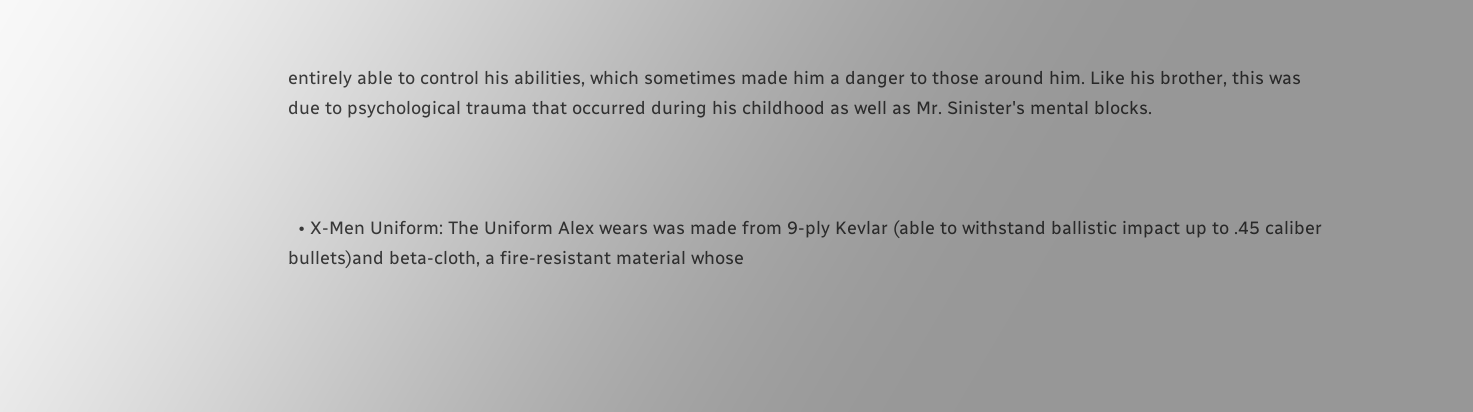entirely able to control his abilities, which sometimes made him a danger to those around him. Like his brother, this was due to psychological trauma that occurred during his childhood as well as Mr. Sinister's mental blocks.



  • X-Men Uniform: The Uniform Alex wears was made from 9-ply Kevlar (able to withstand ballistic impact up to .45 caliber bullets)and beta-cloth, a fire-resistant material whose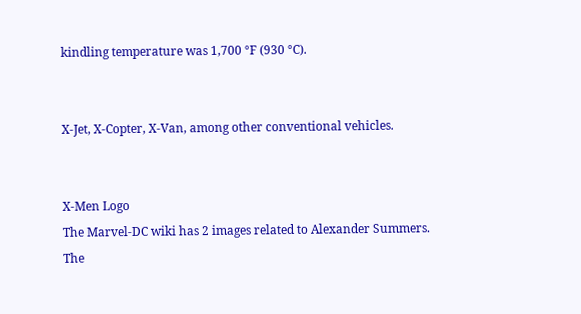kindling temperature was 1,700 °F (930 °C).


X-Jet, X-Copter, X-Van, among other conventional vehicles.


X-Men Logo
The Marvel-DC wiki has 2 images related to Alexander Summers.
The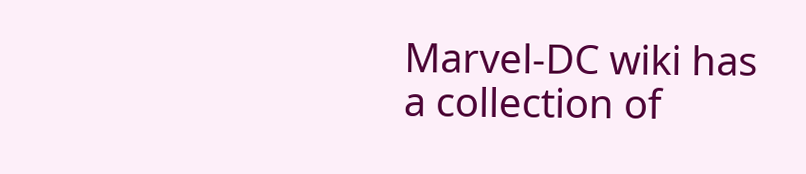Marvel-DC wiki has a collection of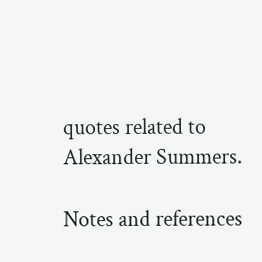quotes related to Alexander Summers.

Notes and references